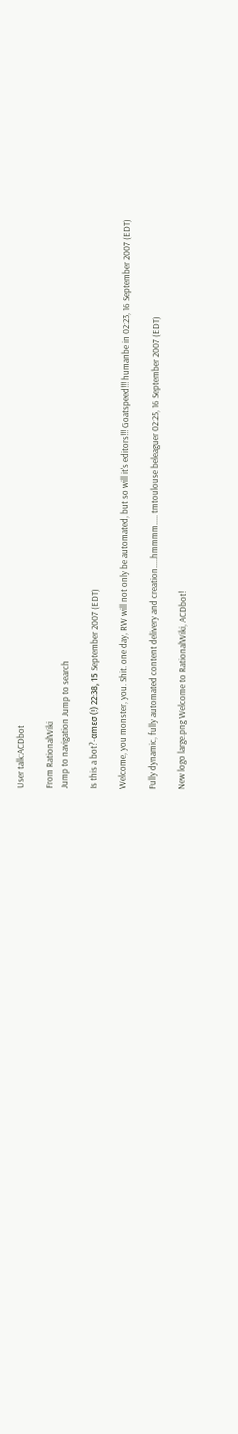User talk:ACDbot

From RationalWiki
Jump to navigation Jump to search

Is this a bot?-αmεσ (!) 22:38, 15 September 2007 (EDT)

Welcome, you monster, you. Shit. one day, RW will not only be automated, but so will it's editors!!! Goatspeed!!! humanbe in 02:23, 16 September 2007 (EDT)

Fully dynamic, fully automated content delivery and creation.....hmmmm..... tmtoulouse beleaguer 02:25, 16 September 2007 (EDT)

New logo large.png Welcome to RationalWiki, ACDbot!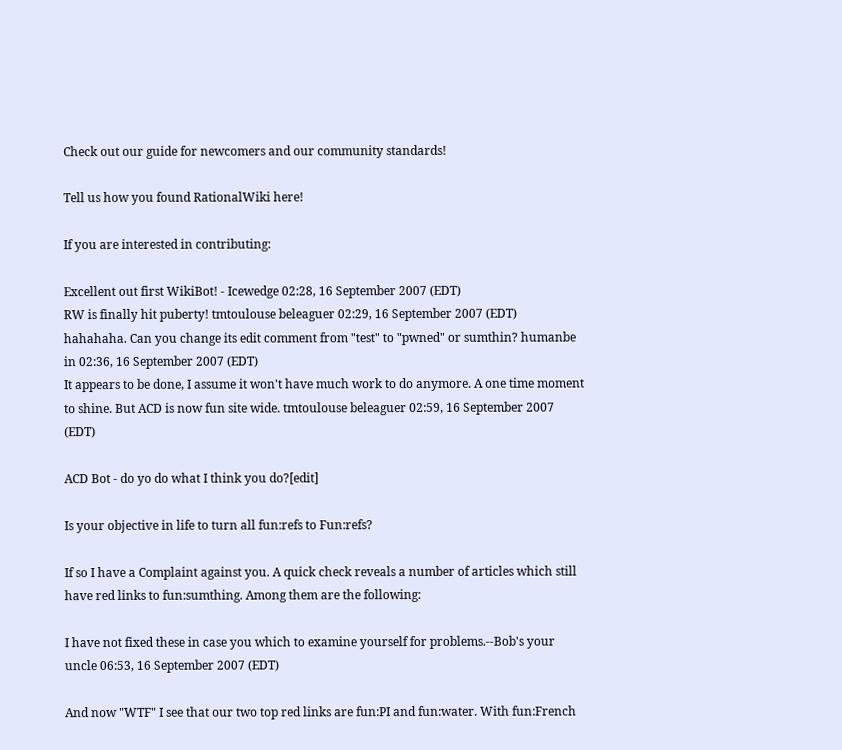Check out our guide for newcomers and our community standards!

Tell us how you found RationalWiki here!

If you are interested in contributing:

Excellent out first WikiBot! - Icewedge 02:28, 16 September 2007 (EDT)
RW is finally hit puberty! tmtoulouse beleaguer 02:29, 16 September 2007 (EDT)
hahahaha. Can you change its edit comment from "test" to "pwned" or sumthin? humanbe in 02:36, 16 September 2007 (EDT)
It appears to be done, I assume it won't have much work to do anymore. A one time moment to shine. But ACD is now fun site wide. tmtoulouse beleaguer 02:59, 16 September 2007 (EDT)

ACD Bot - do yo do what I think you do?[edit]

Is your objective in life to turn all fun:refs to Fun:refs?

If so I have a Complaint against you. A quick check reveals a number of articles which still have red links to fun:sumthing. Among them are the following:

I have not fixed these in case you which to examine yourself for problems.--Bob's your uncle 06:53, 16 September 2007 (EDT)

And now "WTF" I see that our two top red links are fun:PI and fun:water. With fun:French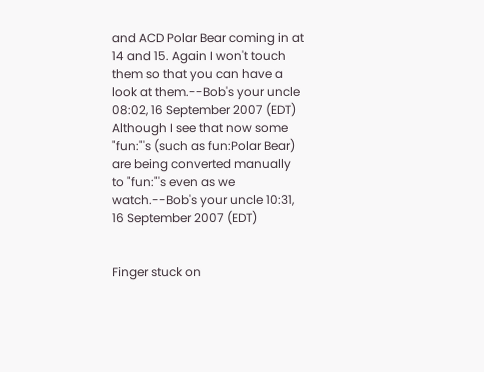and ACD Polar Bear coming in at 14 and 15. Again I won't touch them so that you can have a look at them.--Bob's your uncle 08:02, 16 September 2007 (EDT)
Although I see that now some "fun:"'s (such as fun:Polar Bear) are being converted manually to "fun:"'s even as we watch.--Bob's your uncle 10:31, 16 September 2007 (EDT)


Finger stuck on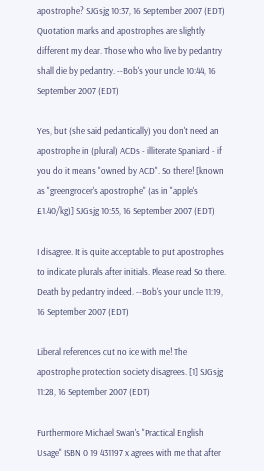apostrophe? SJGsjg 10:37, 16 September 2007 (EDT)
Quotation marks and apostrophes are slightly different my dear. Those who who live by pedantry shall die by pedantry. --Bob's your uncle 10:44, 16 September 2007 (EDT)

Yes, but (she said pedantically) you don't need an apostrophe in (plural) ACDs - illiterate Spaniard - if you do it means "owned by ACD". So there! [known as "greengrocer's apostrophe" (as in "apple's £1.40/kg)] SJGsjg 10:55, 16 September 2007 (EDT)

I disagree. It is quite acceptable to put apostrophes to indicate plurals after initials. Please read So there. Death by pedantry indeed. --Bob's your uncle 11:19, 16 September 2007 (EDT)

Liberal references cut no ice with me! The apostrophe protection society disagrees. [1] SJGsjg 11:28, 16 September 2007 (EDT)

Furthermore Michael Swan's "Practical English Usage" ISBN 0 19 431197 x agrees with me that after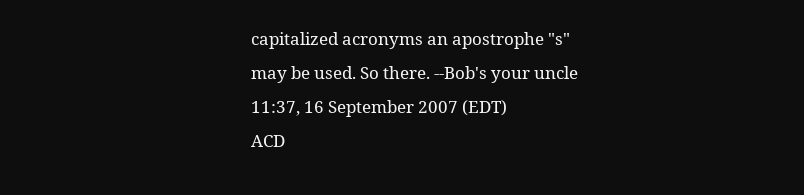capitalized acronyms an apostrophe "s" may be used. So there. --Bob's your uncle 11:37, 16 September 2007 (EDT)
ACD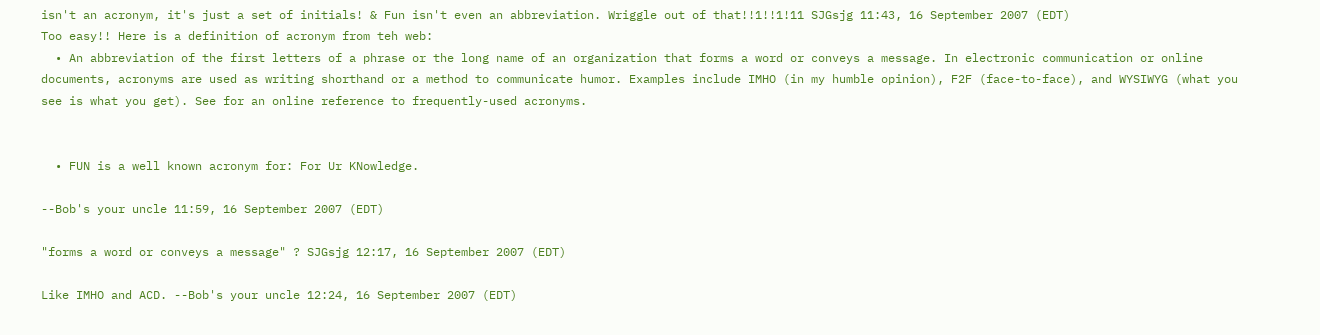isn't an acronym, it's just a set of initials! & Fun isn't even an abbreviation. Wriggle out of that!!1!!1!11 SJGsjg 11:43, 16 September 2007 (EDT)
Too easy!! Here is a definition of acronym from teh web:
  • An abbreviation of the first letters of a phrase or the long name of an organization that forms a word or conveys a message. In electronic communication or online documents, acronyms are used as writing shorthand or a method to communicate humor. Examples include IMHO (in my humble opinion), F2F (face-to-face), and WYSIWYG (what you see is what you get). See for an online reference to frequently-used acronyms.


  • FUN is a well known acronym for: For Ur KNowledge.

--Bob's your uncle 11:59, 16 September 2007 (EDT)

"forms a word or conveys a message" ? SJGsjg 12:17, 16 September 2007 (EDT)

Like IMHO and ACD. --Bob's your uncle 12:24, 16 September 2007 (EDT)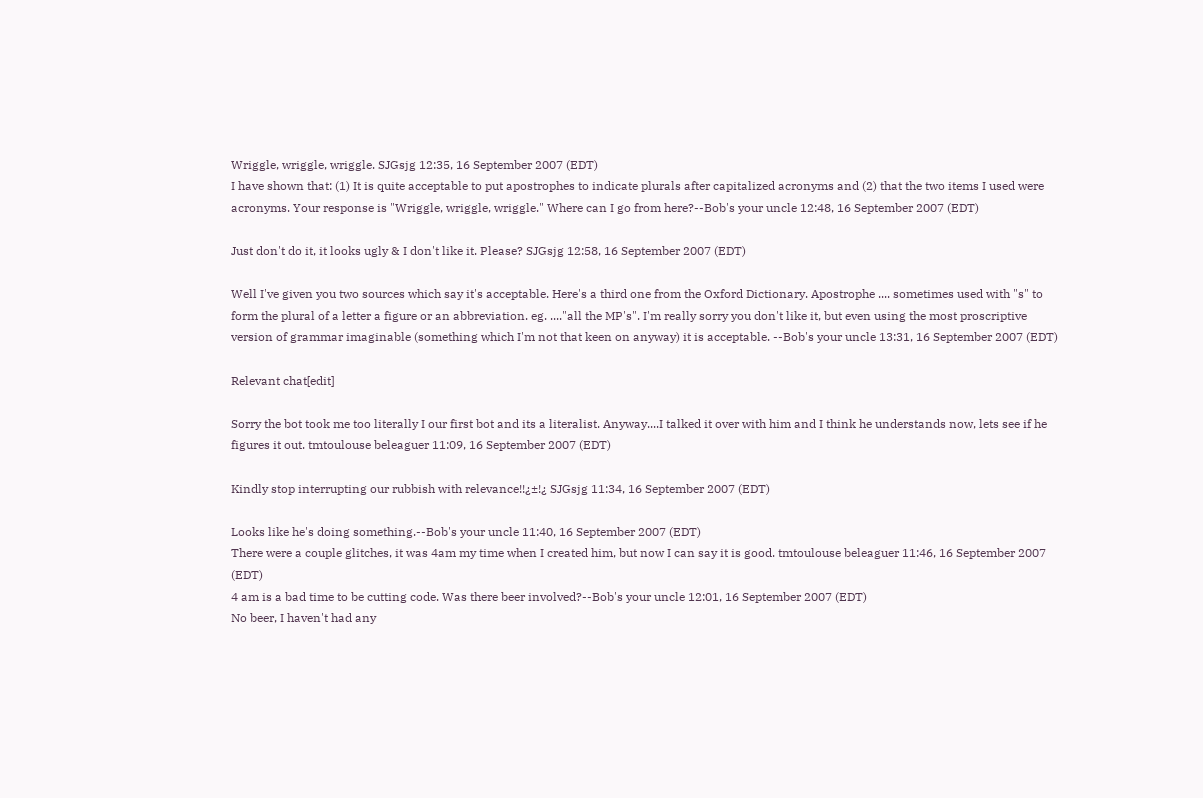Wriggle, wriggle, wriggle. SJGsjg 12:35, 16 September 2007 (EDT)
I have shown that: (1) It is quite acceptable to put apostrophes to indicate plurals after capitalized acronyms and (2) that the two items I used were acronyms. Your response is "Wriggle, wriggle, wriggle." Where can I go from here?--Bob's your uncle 12:48, 16 September 2007 (EDT)

Just don't do it, it looks ugly & I don't like it. Please? SJGsjg 12:58, 16 September 2007 (EDT)

Well I've given you two sources which say it's acceptable. Here's a third one from the Oxford Dictionary. Apostrophe .... sometimes used with "s" to form the plural of a letter a figure or an abbreviation. eg. ...."all the MP's". I'm really sorry you don't like it, but even using the most proscriptive version of grammar imaginable (something which I'm not that keen on anyway) it is acceptable. --Bob's your uncle 13:31, 16 September 2007 (EDT)

Relevant chat[edit]

Sorry the bot took me too literally I our first bot and its a literalist. Anyway....I talked it over with him and I think he understands now, lets see if he figures it out. tmtoulouse beleaguer 11:09, 16 September 2007 (EDT)

Kindly stop interrupting our rubbish with relevance!!¿±!¿ SJGsjg 11:34, 16 September 2007 (EDT)

Looks like he's doing something.--Bob's your uncle 11:40, 16 September 2007 (EDT)
There were a couple glitches, it was 4am my time when I created him, but now I can say it is good. tmtoulouse beleaguer 11:46, 16 September 2007 (EDT)
4 am is a bad time to be cutting code. Was there beer involved?--Bob's your uncle 12:01, 16 September 2007 (EDT)
No beer, I haven't had any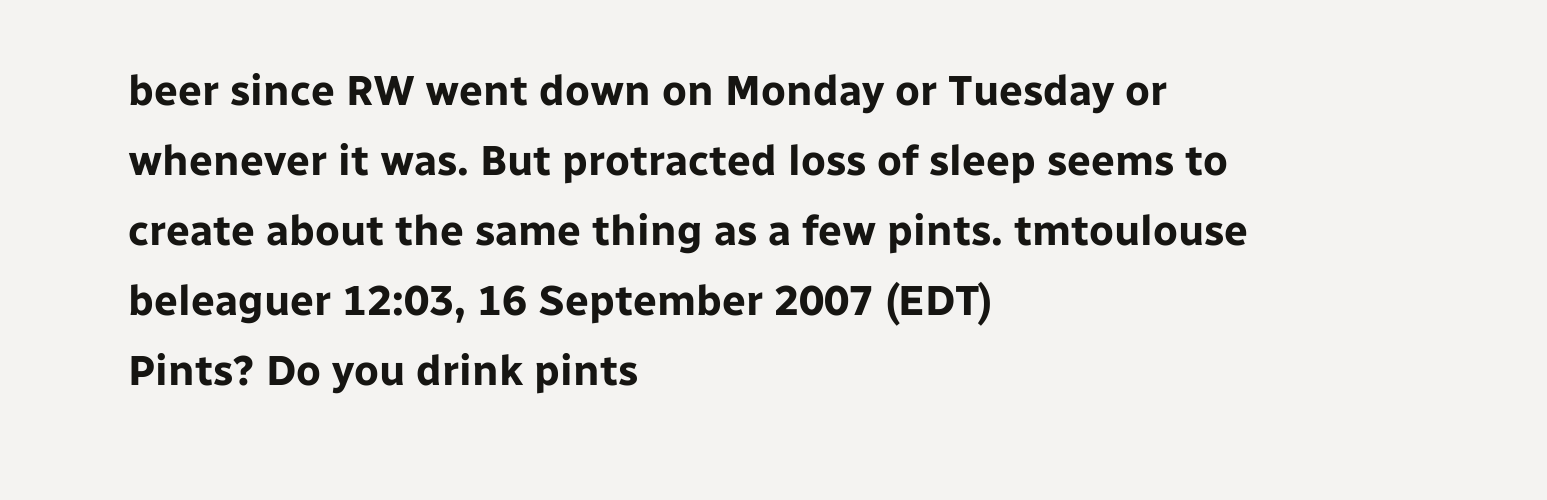beer since RW went down on Monday or Tuesday or whenever it was. But protracted loss of sleep seems to create about the same thing as a few pints. tmtoulouse beleaguer 12:03, 16 September 2007 (EDT)
Pints? Do you drink pints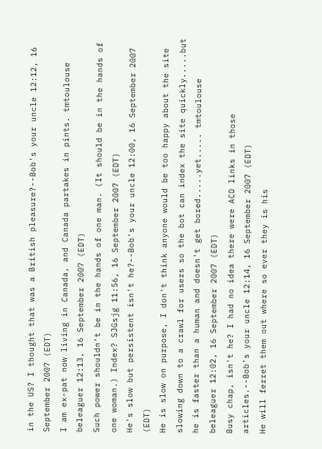in the US? I thought that was a British pleasure?--Bob's your uncle 12:12, 16 September 2007 (EDT)
I am ex-pat now living in Canada, and Canada partakes in pints. tmtoulouse beleaguer 12:13, 16 September 2007 (EDT)
Such power shouldn't be in the hands of one man. (It should be in the hands of one woman.) Index? SJGsjg 11:56, 16 September 2007 (EDT)
He's slow but persistent isn't he?--Bob's your uncle 12:00, 16 September 2007 (EDT)
He is slow on purpose, I don't think anyone would be too happy about the site slowing down to a crawl for users so the bot can index the site quickly.....but he is faster than a human and doesn't get bored.....yet..... tmtoulouse beleaguer 12:02, 16 September 2007 (EDT)
Busy chap, isn't he? I had no idea there were ACD links in those articles.--Bob's your uncle 12:14, 16 September 2007 (EDT)
He will ferret them out where so ever they is his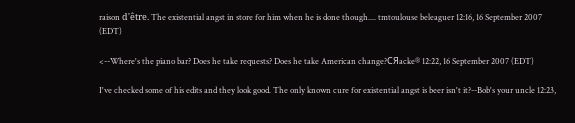raison d'être. The existential angst in store for him when he is done though.... tmtoulouse beleaguer 12:16, 16 September 2007 (EDT)

<--Where's the piano bar? Does he take requests? Does he take American change?CЯacke® 12:22, 16 September 2007 (EDT)

I've checked some of his edits and they look good. The only known cure for existential angst is beer isn't it?--Bob's your uncle 12:23,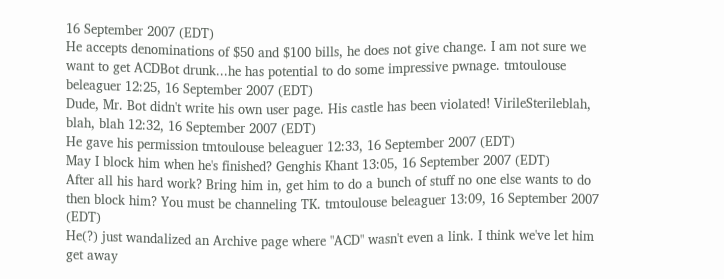16 September 2007 (EDT)
He accepts denominations of $50 and $100 bills, he does not give change. I am not sure we want to get ACDBot drunk...he has potential to do some impressive pwnage. tmtoulouse beleaguer 12:25, 16 September 2007 (EDT)
Dude, Mr. Bot didn't write his own user page. His castle has been violated! VirileSterileblah, blah, blah 12:32, 16 September 2007 (EDT)
He gave his permission tmtoulouse beleaguer 12:33, 16 September 2007 (EDT)
May I block him when he's finished? Genghis Khant 13:05, 16 September 2007 (EDT)
After all his hard work? Bring him in, get him to do a bunch of stuff no one else wants to do then block him? You must be channeling TK. tmtoulouse beleaguer 13:09, 16 September 2007 (EDT)
He(?) just wandalized an Archive page where "ACD" wasn't even a link. I think we've let him get away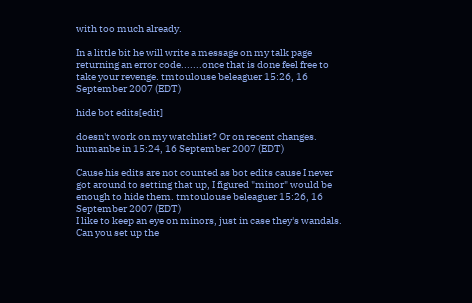with too much already.

In a little bit he will write a message on my talk page returning an error code.......once that is done feel free to take your revenge. tmtoulouse beleaguer 15:26, 16 September 2007 (EDT)

hide bot edits[edit]

doesn't work on my watchlist? Or on recent changes. humanbe in 15:24, 16 September 2007 (EDT)

Cause his edits are not counted as bot edits cause I never got around to setting that up, I figured "minor" would be enough to hide them. tmtoulouse beleaguer 15:26, 16 September 2007 (EDT)
I like to keep an eye on minors, just in case they's wandals. Can you set up the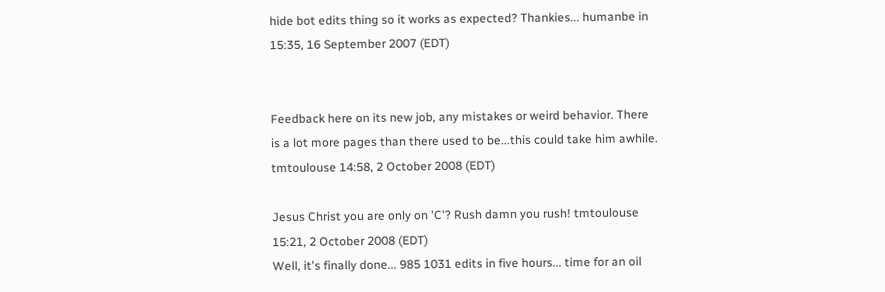hide bot edits thing so it works as expected? Thankies... humanbe in 15:35, 16 September 2007 (EDT)


Feedback here on its new job, any mistakes or weird behavior. There is a lot more pages than there used to be...this could take him awhile. tmtoulouse 14:58, 2 October 2008 (EDT)

Jesus Christ you are only on 'C'? Rush damn you rush! tmtoulouse 15:21, 2 October 2008 (EDT)
Well, it's finally done... 985 1031 edits in five hours... time for an oil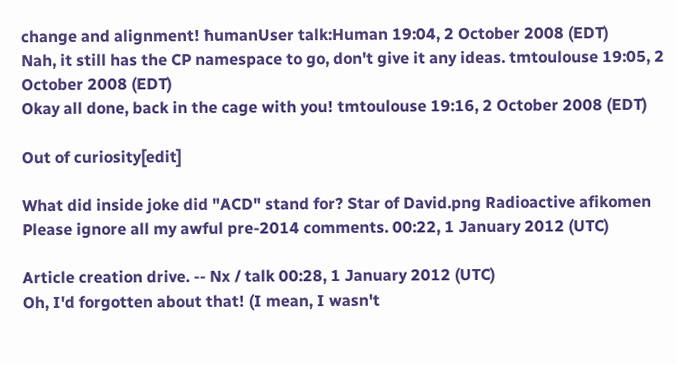change and alignment! ħumanUser talk:Human 19:04, 2 October 2008 (EDT)
Nah, it still has the CP namespace to go, don't give it any ideas. tmtoulouse 19:05, 2 October 2008 (EDT)
Okay all done, back in the cage with you! tmtoulouse 19:16, 2 October 2008 (EDT)

Out of curiosity[edit]

What did inside joke did "ACD" stand for? Star of David.png Radioactive afikomen Please ignore all my awful pre-2014 comments. 00:22, 1 January 2012 (UTC)

Article creation drive. -- Nx / talk 00:28, 1 January 2012 (UTC)
Oh, I'd forgotten about that! (I mean, I wasn't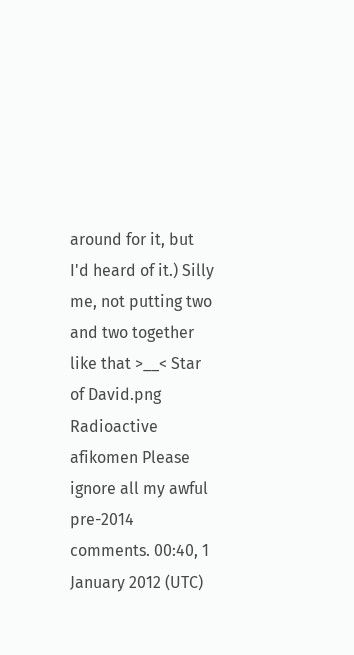around for it, but I'd heard of it.) Silly me, not putting two and two together like that >__< Star of David.png Radioactive afikomen Please ignore all my awful pre-2014 comments. 00:40, 1 January 2012 (UTC)